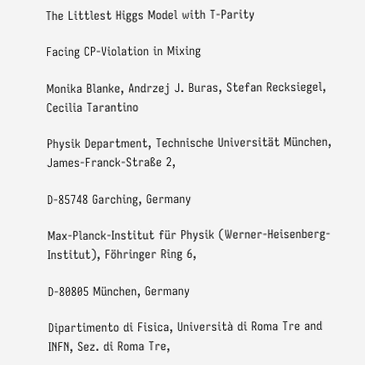The Littlest Higgs Model with T-Parity

Facing CP-Violation in Mixing

Monika Blanke, Andrzej J. Buras, Stefan Recksiegel, Cecilia Tarantino

Physik Department, Technische Universität München, James-Franck-Straße 2,

D-85748 Garching, Germany

Max-Planck-Institut für Physik (Werner-Heisenberg-Institut), Föhringer Ring 6,

D-80805 München, Germany

Dipartimento di Fisica, Università di Roma Tre and INFN, Sez. di Roma Tre,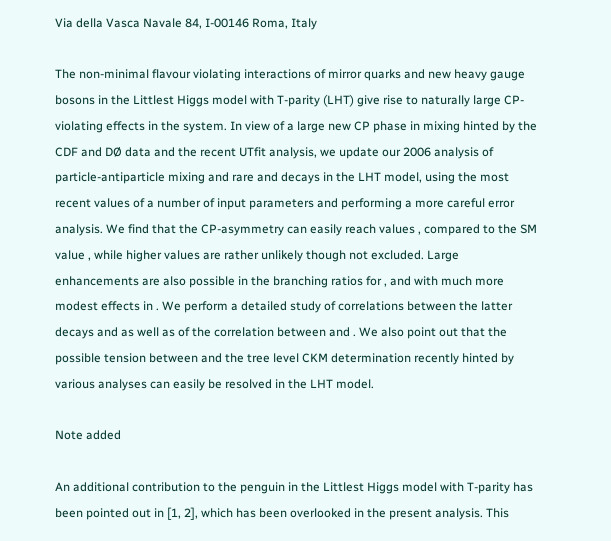Via della Vasca Navale 84, I-00146 Roma, Italy

The non-minimal flavour violating interactions of mirror quarks and new heavy gauge bosons in the Littlest Higgs model with T-parity (LHT) give rise to naturally large CP-violating effects in the system. In view of a large new CP phase in mixing hinted by the CDF and DØ data and the recent UTfit analysis, we update our 2006 analysis of particle-antiparticle mixing and rare and decays in the LHT model, using the most recent values of a number of input parameters and performing a more careful error analysis. We find that the CP-asymmetry can easily reach values , compared to the SM value , while higher values are rather unlikely though not excluded. Large enhancements are also possible in the branching ratios for , and with much more modest effects in . We perform a detailed study of correlations between the latter decays and as well as of the correlation between and . We also point out that the possible tension between and the tree level CKM determination recently hinted by various analyses can easily be resolved in the LHT model.

Note added

An additional contribution to the penguin in the Littlest Higgs model with T-parity has been pointed out in [1, 2], which has been overlooked in the present analysis. This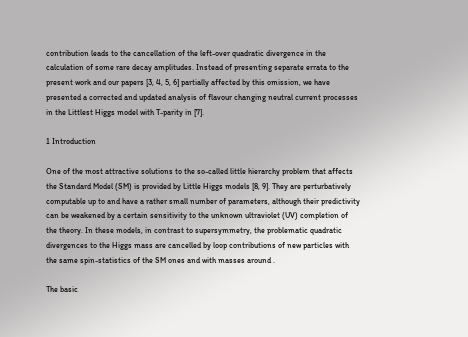contribution leads to the cancellation of the left-over quadratic divergence in the calculation of some rare decay amplitudes. Instead of presenting separate errata to the present work and our papers [3, 4, 5, 6] partially affected by this omission, we have presented a corrected and updated analysis of flavour changing neutral current processes in the Littlest Higgs model with T-parity in [7].

1 Introduction

One of the most attractive solutions to the so-called little hierarchy problem that affects the Standard Model (SM) is provided by Little Higgs models [8, 9]. They are perturbatively computable up to and have a rather small number of parameters, although their predictivity can be weakened by a certain sensitivity to the unknown ultraviolet (UV) completion of the theory. In these models, in contrast to supersymmetry, the problematic quadratic divergences to the Higgs mass are cancelled by loop contributions of new particles with the same spin-statistics of the SM ones and with masses around .

The basic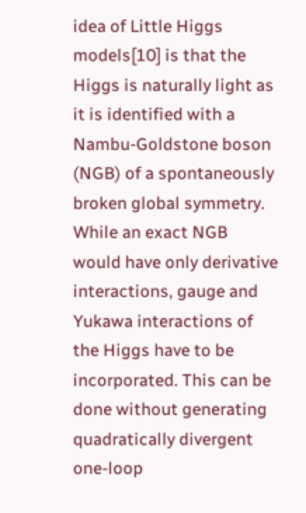idea of Little Higgs models[10] is that the Higgs is naturally light as it is identified with a Nambu-Goldstone boson (NGB) of a spontaneously broken global symmetry. While an exact NGB would have only derivative interactions, gauge and Yukawa interactions of the Higgs have to be incorporated. This can be done without generating quadratically divergent one-loop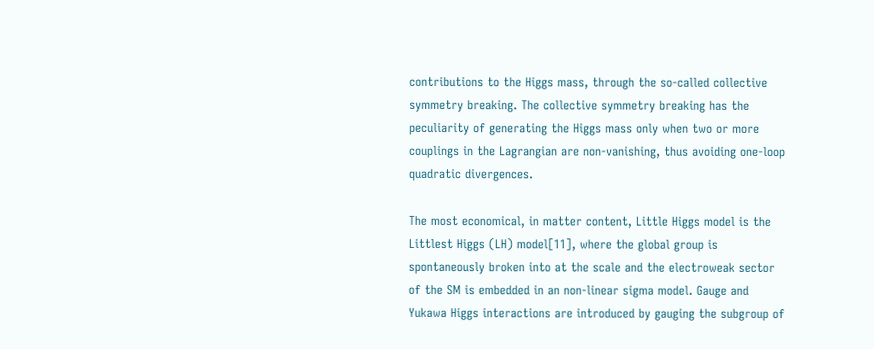contributions to the Higgs mass, through the so-called collective symmetry breaking. The collective symmetry breaking has the peculiarity of generating the Higgs mass only when two or more couplings in the Lagrangian are non-vanishing, thus avoiding one-loop quadratic divergences.

The most economical, in matter content, Little Higgs model is the Littlest Higgs (LH) model[11], where the global group is spontaneously broken into at the scale and the electroweak sector of the SM is embedded in an non-linear sigma model. Gauge and Yukawa Higgs interactions are introduced by gauging the subgroup of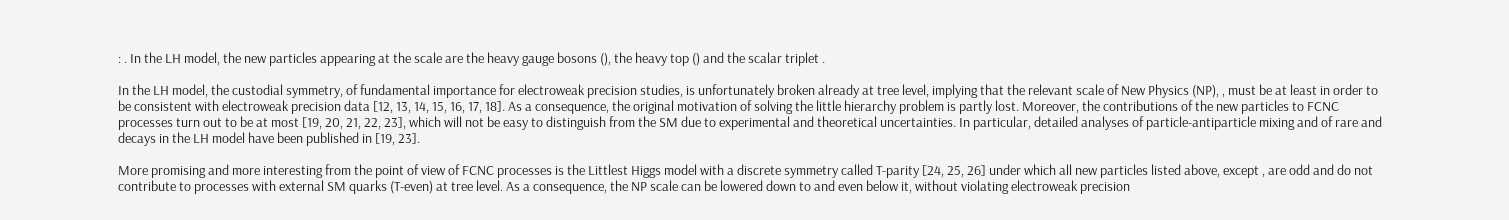: . In the LH model, the new particles appearing at the scale are the heavy gauge bosons (), the heavy top () and the scalar triplet .

In the LH model, the custodial symmetry, of fundamental importance for electroweak precision studies, is unfortunately broken already at tree level, implying that the relevant scale of New Physics (NP), , must be at least in order to be consistent with electroweak precision data [12, 13, 14, 15, 16, 17, 18]. As a consequence, the original motivation of solving the little hierarchy problem is partly lost. Moreover, the contributions of the new particles to FCNC processes turn out to be at most [19, 20, 21, 22, 23], which will not be easy to distinguish from the SM due to experimental and theoretical uncertainties. In particular, detailed analyses of particle-antiparticle mixing and of rare and decays in the LH model have been published in [19, 23].

More promising and more interesting from the point of view of FCNC processes is the Littlest Higgs model with a discrete symmetry called T-parity [24, 25, 26] under which all new particles listed above, except , are odd and do not contribute to processes with external SM quarks (T-even) at tree level. As a consequence, the NP scale can be lowered down to and even below it, without violating electroweak precision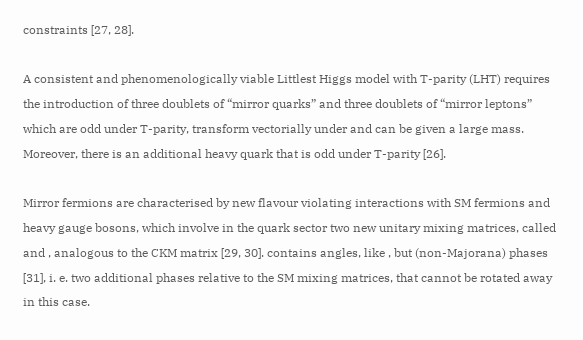constraints [27, 28].

A consistent and phenomenologically viable Littlest Higgs model with T-parity (LHT) requires the introduction of three doublets of “mirror quarks” and three doublets of “mirror leptons” which are odd under T-parity, transform vectorially under and can be given a large mass. Moreover, there is an additional heavy quark that is odd under T-parity [26].

Mirror fermions are characterised by new flavour violating interactions with SM fermions and heavy gauge bosons, which involve in the quark sector two new unitary mixing matrices, called and , analogous to the CKM matrix [29, 30]. contains angles, like , but (non-Majorana) phases [31], i. e. two additional phases relative to the SM mixing matrices, that cannot be rotated away in this case.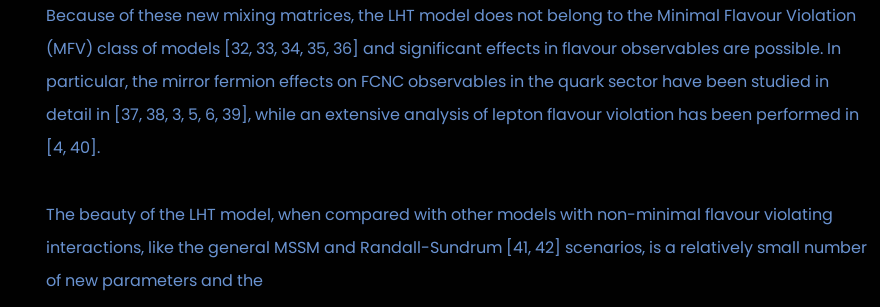Because of these new mixing matrices, the LHT model does not belong to the Minimal Flavour Violation (MFV) class of models [32, 33, 34, 35, 36] and significant effects in flavour observables are possible. In particular, the mirror fermion effects on FCNC observables in the quark sector have been studied in detail in [37, 38, 3, 5, 6, 39], while an extensive analysis of lepton flavour violation has been performed in [4, 40].

The beauty of the LHT model, when compared with other models with non-minimal flavour violating interactions, like the general MSSM and Randall-Sundrum [41, 42] scenarios, is a relatively small number of new parameters and the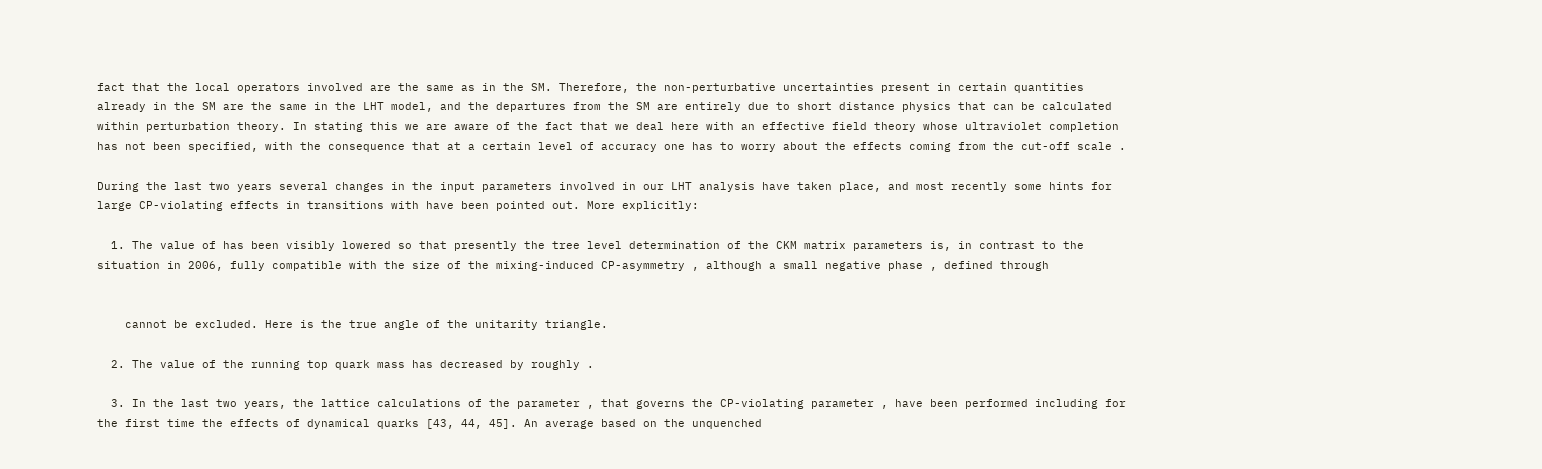fact that the local operators involved are the same as in the SM. Therefore, the non-perturbative uncertainties present in certain quantities already in the SM are the same in the LHT model, and the departures from the SM are entirely due to short distance physics that can be calculated within perturbation theory. In stating this we are aware of the fact that we deal here with an effective field theory whose ultraviolet completion has not been specified, with the consequence that at a certain level of accuracy one has to worry about the effects coming from the cut-off scale .

During the last two years several changes in the input parameters involved in our LHT analysis have taken place, and most recently some hints for large CP-violating effects in transitions with have been pointed out. More explicitly:

  1. The value of has been visibly lowered so that presently the tree level determination of the CKM matrix parameters is, in contrast to the situation in 2006, fully compatible with the size of the mixing-induced CP-asymmetry , although a small negative phase , defined through


    cannot be excluded. Here is the true angle of the unitarity triangle.

  2. The value of the running top quark mass has decreased by roughly .

  3. In the last two years, the lattice calculations of the parameter , that governs the CP-violating parameter , have been performed including for the first time the effects of dynamical quarks [43, 44, 45]. An average based on the unquenched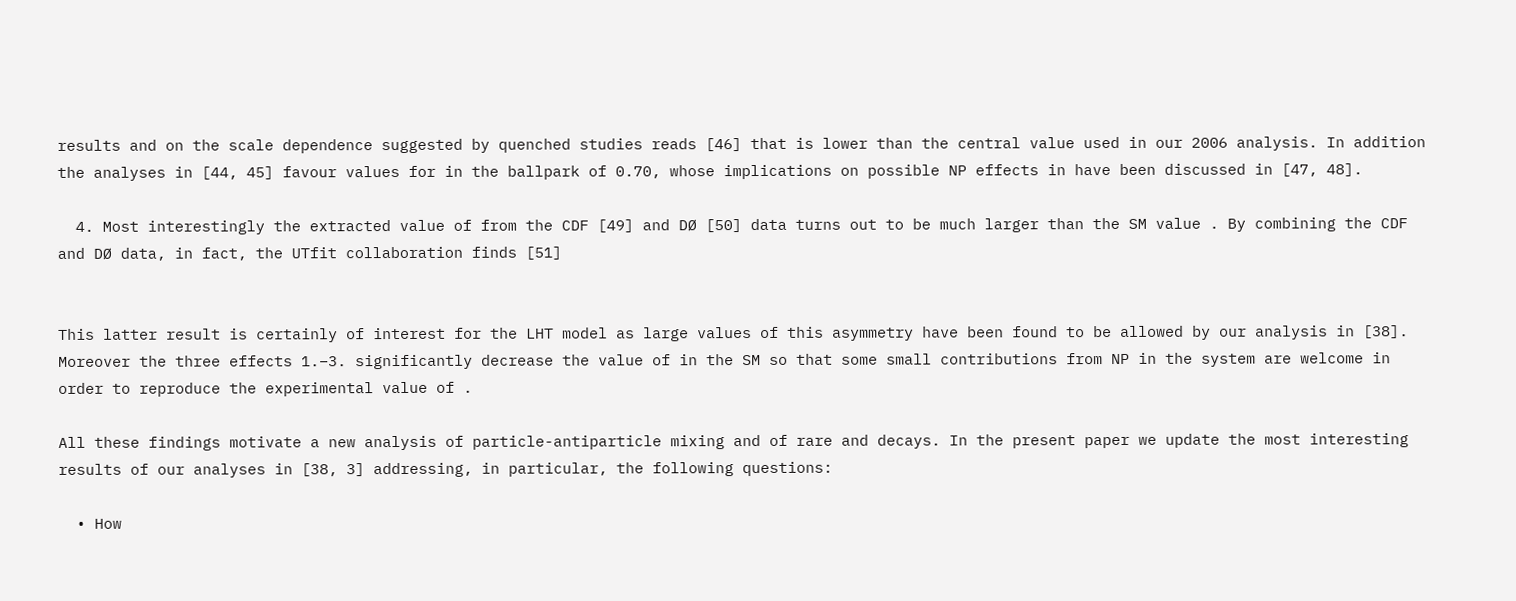results and on the scale dependence suggested by quenched studies reads [46] that is lower than the central value used in our 2006 analysis. In addition the analyses in [44, 45] favour values for in the ballpark of 0.70, whose implications on possible NP effects in have been discussed in [47, 48].

  4. Most interestingly the extracted value of from the CDF [49] and DØ [50] data turns out to be much larger than the SM value . By combining the CDF and DØ data, in fact, the UTfit collaboration finds [51]


This latter result is certainly of interest for the LHT model as large values of this asymmetry have been found to be allowed by our analysis in [38]. Moreover the three effects 1.–3. significantly decrease the value of in the SM so that some small contributions from NP in the system are welcome in order to reproduce the experimental value of .

All these findings motivate a new analysis of particle-antiparticle mixing and of rare and decays. In the present paper we update the most interesting results of our analyses in [38, 3] addressing, in particular, the following questions:

  • How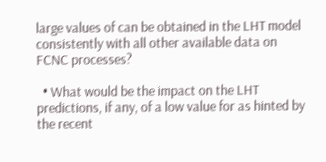large values of can be obtained in the LHT model consistently with all other available data on FCNC processes?

  • What would be the impact on the LHT predictions, if any, of a low value for as hinted by the recent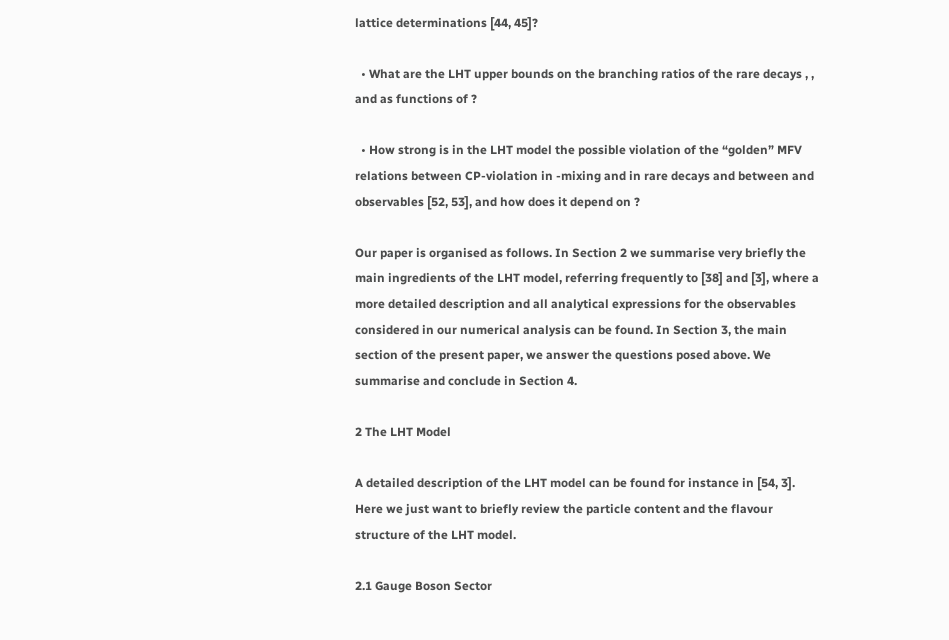lattice determinations [44, 45]?

  • What are the LHT upper bounds on the branching ratios of the rare decays , , and as functions of ?

  • How strong is in the LHT model the possible violation of the “golden” MFV relations between CP-violation in -mixing and in rare decays and between and observables [52, 53], and how does it depend on ?

Our paper is organised as follows. In Section 2 we summarise very briefly the main ingredients of the LHT model, referring frequently to [38] and [3], where a more detailed description and all analytical expressions for the observables considered in our numerical analysis can be found. In Section 3, the main section of the present paper, we answer the questions posed above. We summarise and conclude in Section 4.

2 The LHT Model

A detailed description of the LHT model can be found for instance in [54, 3]. Here we just want to briefly review the particle content and the flavour structure of the LHT model.

2.1 Gauge Boson Sector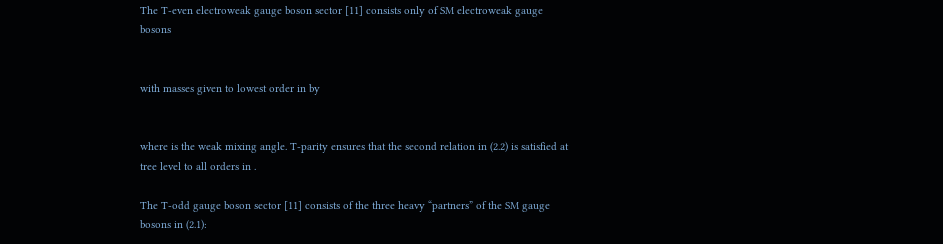The T-even electroweak gauge boson sector [11] consists only of SM electroweak gauge bosons


with masses given to lowest order in by


where is the weak mixing angle. T-parity ensures that the second relation in (2.2) is satisfied at tree level to all orders in .

The T-odd gauge boson sector [11] consists of the three heavy “partners” of the SM gauge bosons in (2.1):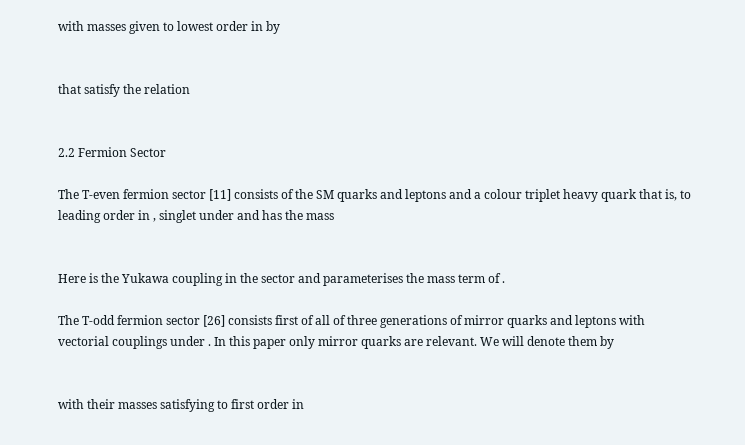with masses given to lowest order in by


that satisfy the relation


2.2 Fermion Sector

The T-even fermion sector [11] consists of the SM quarks and leptons and a colour triplet heavy quark that is, to leading order in , singlet under and has the mass


Here is the Yukawa coupling in the sector and parameterises the mass term of .

The T-odd fermion sector [26] consists first of all of three generations of mirror quarks and leptons with vectorial couplings under . In this paper only mirror quarks are relevant. We will denote them by


with their masses satisfying to first order in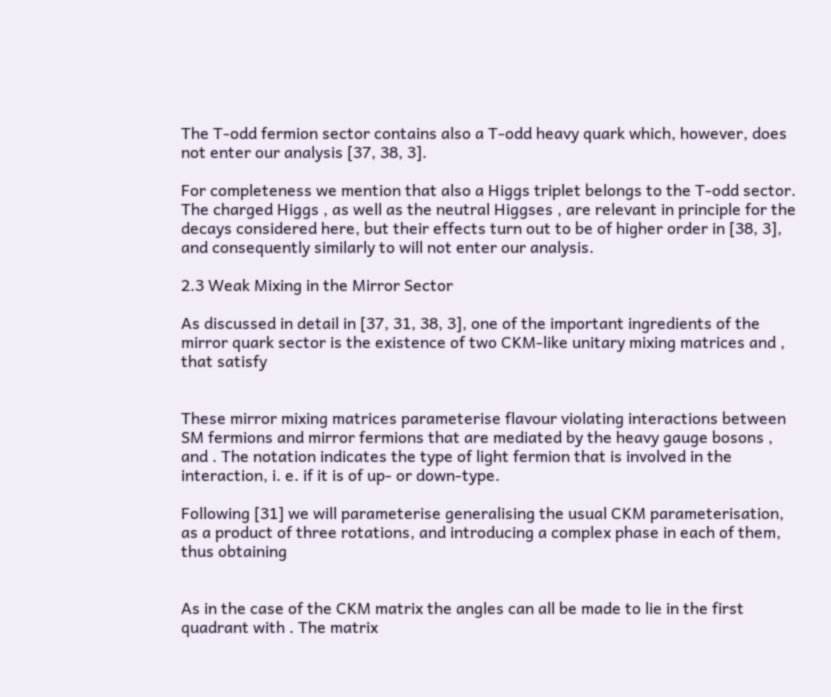The T-odd fermion sector contains also a T-odd heavy quark which, however, does not enter our analysis [37, 38, 3].

For completeness we mention that also a Higgs triplet belongs to the T-odd sector. The charged Higgs , as well as the neutral Higgses , are relevant in principle for the decays considered here, but their effects turn out to be of higher order in [38, 3], and consequently similarly to will not enter our analysis.

2.3 Weak Mixing in the Mirror Sector

As discussed in detail in [37, 31, 38, 3], one of the important ingredients of the mirror quark sector is the existence of two CKM-like unitary mixing matrices and , that satisfy


These mirror mixing matrices parameterise flavour violating interactions between SM fermions and mirror fermions that are mediated by the heavy gauge bosons , and . The notation indicates the type of light fermion that is involved in the interaction, i. e. if it is of up- or down-type.

Following [31] we will parameterise generalising the usual CKM parameterisation, as a product of three rotations, and introducing a complex phase in each of them, thus obtaining


As in the case of the CKM matrix the angles can all be made to lie in the first quadrant with . The matrix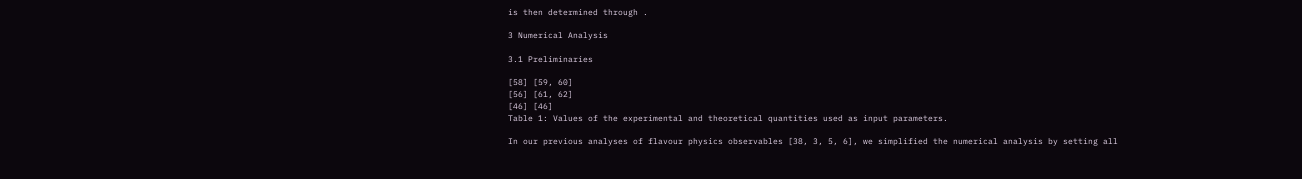is then determined through .

3 Numerical Analysis

3.1 Preliminaries

[58] [59, 60]
[56] [61, 62]
[46] [46]
Table 1: Values of the experimental and theoretical quantities used as input parameters.

In our previous analyses of flavour physics observables [38, 3, 5, 6], we simplified the numerical analysis by setting all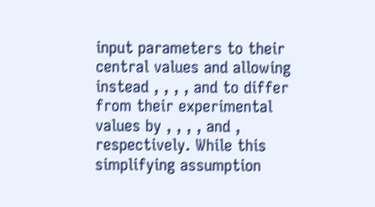input parameters to their central values and allowing instead , , , , and to differ from their experimental values by , , , , and , respectively. While this simplifying assumption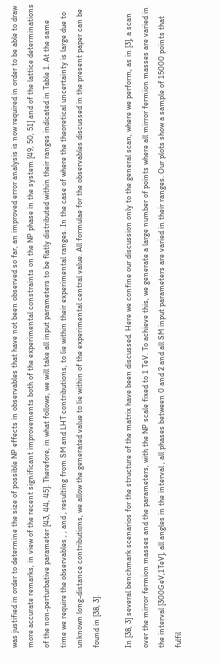was justified in order to determine the size of possible NP effects in observables that have not been observed so far, an improved error analysis is now required in order to be able to draw more accurate remarks, in view of the recent significant improvements both of the experimental constraints on the NP phase in the system [49, 50, 51] and of the lattice determinations of the non-perturbative parameter [43, 44, 45]. Therefore, in what follows, we will take all input parameters to be flatly distributed within their ranges indicated in Table 1. At the same time we require the observables , , and , resulting from SM and LHT contributions, to lie within their experimental ranges. In the case of where the theoretical uncertainty is large due to unknown long-distance contributions, we allow the generated value to lie within of the experimental central value. All formulae for the observables discussed in the present paper can be found in [38, 3].

In [38, 3] several benchmark scenarios for the structure of the matrix have been discussed. Here we confine our discussion only to the general scan, where we perform, as in [3], a scan over the mirror fermion masses and the parameters, with the NP scale fixed to 1 TeV. To achieve this, we generate a large number of points where all mirror fermion masses are varied in the interval [300GeV,1TeV], all angles in the interval , all phases between 0 and 2 and all SM input parameters are varied in their ranges. Our plots show a sample of 15000 points that fulfil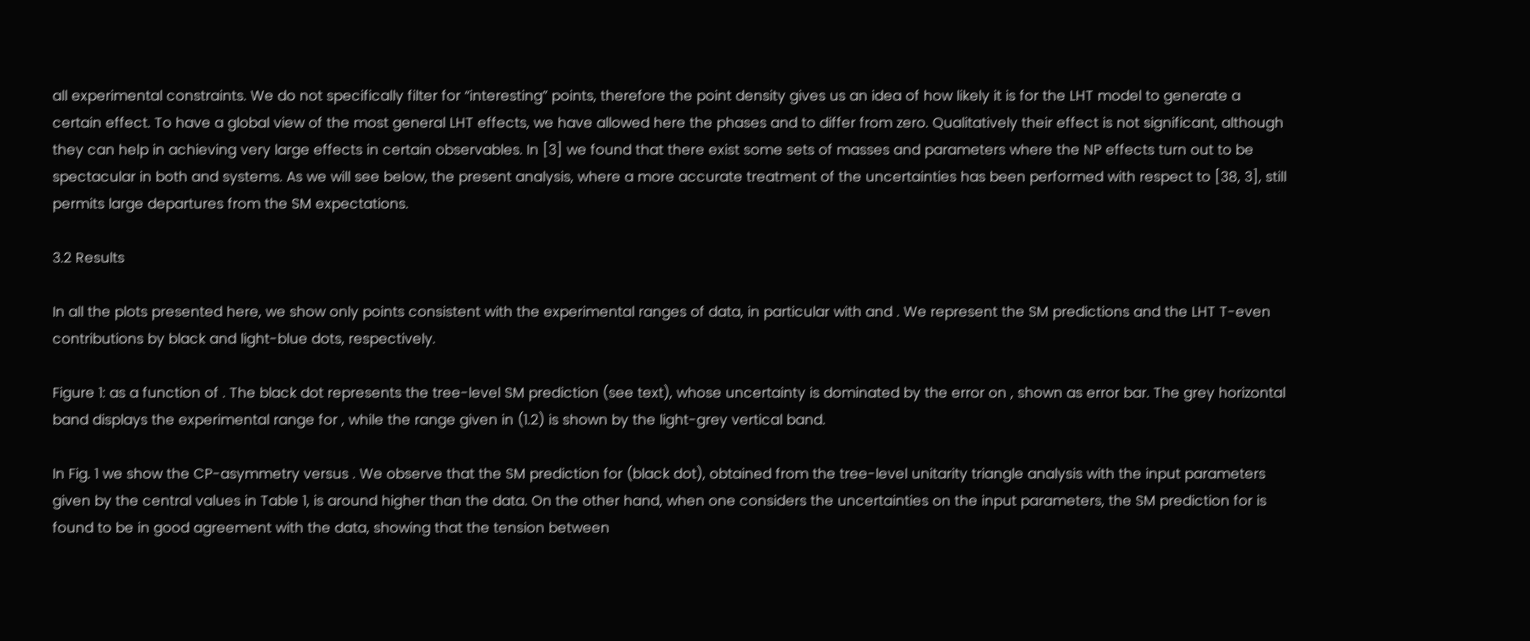all experimental constraints. We do not specifically filter for “interesting” points, therefore the point density gives us an idea of how likely it is for the LHT model to generate a certain effect. To have a global view of the most general LHT effects, we have allowed here the phases and to differ from zero. Qualitatively their effect is not significant, although they can help in achieving very large effects in certain observables. In [3] we found that there exist some sets of masses and parameters where the NP effects turn out to be spectacular in both and systems. As we will see below, the present analysis, where a more accurate treatment of the uncertainties has been performed with respect to [38, 3], still permits large departures from the SM expectations.

3.2 Results

In all the plots presented here, we show only points consistent with the experimental ranges of data, in particular with and . We represent the SM predictions and the LHT T-even contributions by black and light-blue dots, respectively.

Figure 1: as a function of . The black dot represents the tree-level SM prediction (see text), whose uncertainty is dominated by the error on , shown as error bar. The grey horizontal band displays the experimental range for , while the range given in (1.2) is shown by the light-grey vertical band.

In Fig. 1 we show the CP-asymmetry versus . We observe that the SM prediction for (black dot), obtained from the tree-level unitarity triangle analysis with the input parameters given by the central values in Table 1, is around higher than the data. On the other hand, when one considers the uncertainties on the input parameters, the SM prediction for is found to be in good agreement with the data, showing that the tension between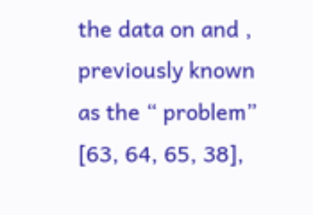the data on and , previously known as the “ problem” [63, 64, 65, 38],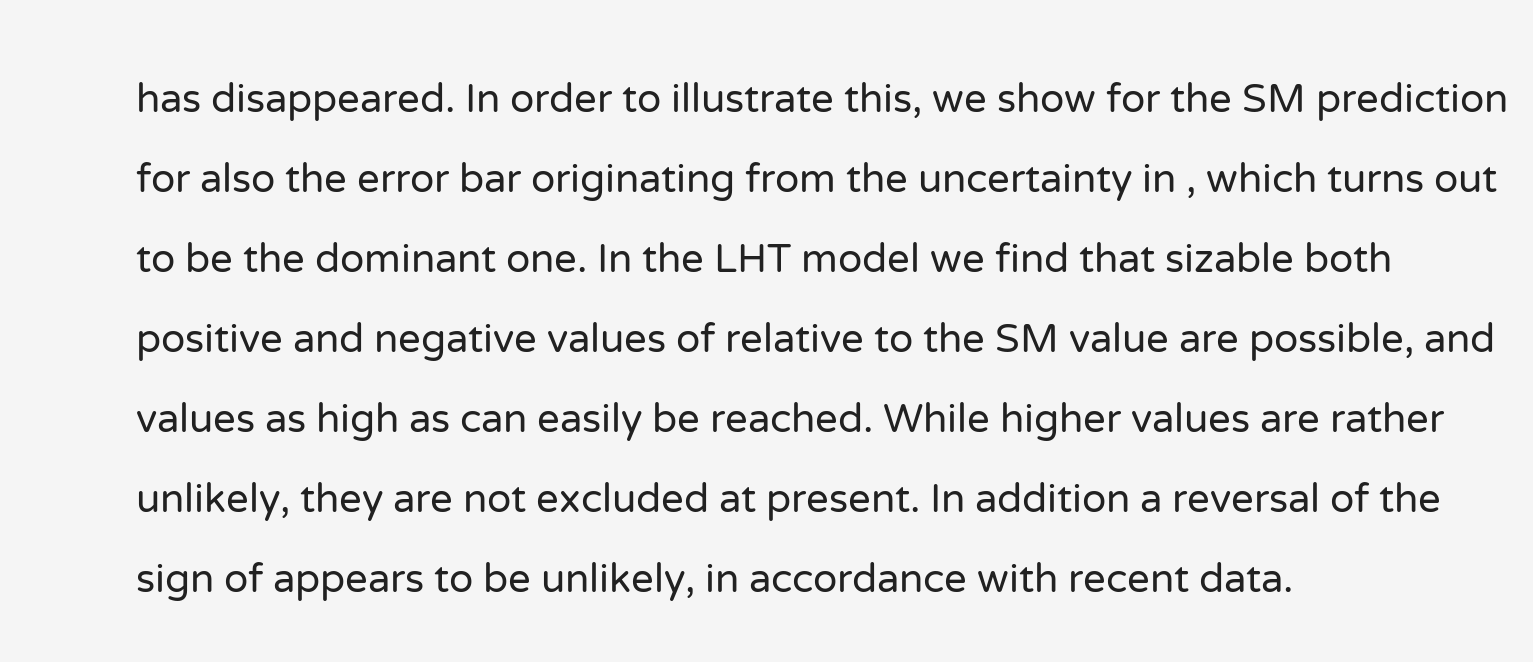has disappeared. In order to illustrate this, we show for the SM prediction for also the error bar originating from the uncertainty in , which turns out to be the dominant one. In the LHT model we find that sizable both positive and negative values of relative to the SM value are possible, and values as high as can easily be reached. While higher values are rather unlikely, they are not excluded at present. In addition a reversal of the sign of appears to be unlikely, in accordance with recent data.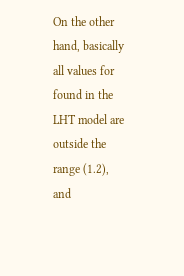On the other hand, basically all values for found in the LHT model are outside the range (1.2), and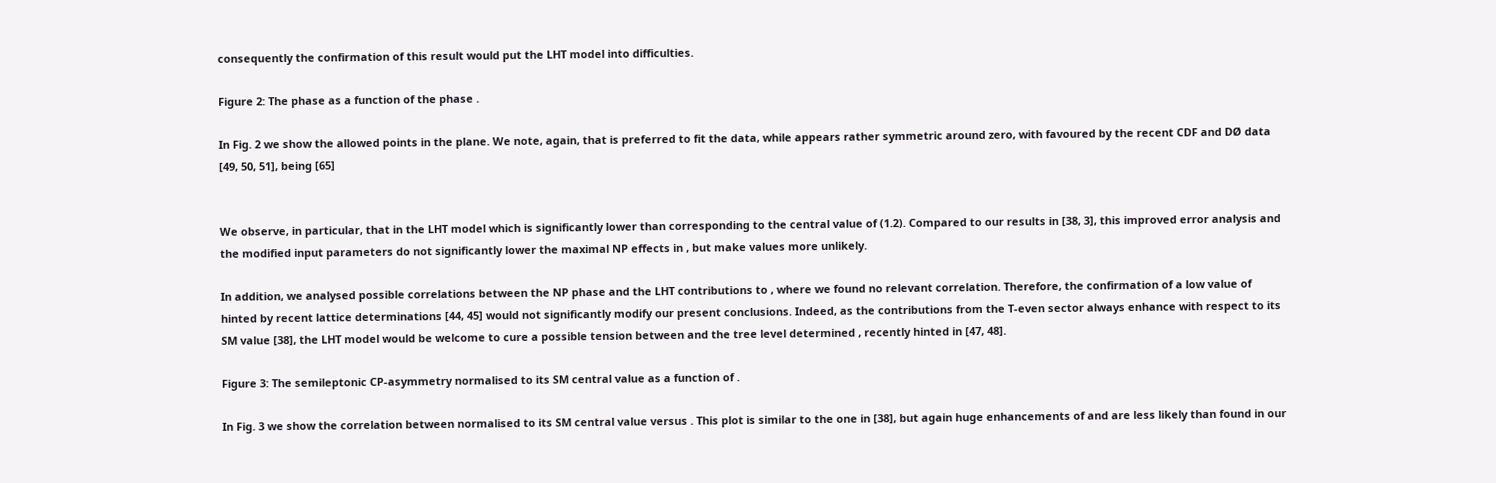consequently the confirmation of this result would put the LHT model into difficulties.

Figure 2: The phase as a function of the phase .

In Fig. 2 we show the allowed points in the plane. We note, again, that is preferred to fit the data, while appears rather symmetric around zero, with favoured by the recent CDF and DØ data [49, 50, 51], being [65]


We observe, in particular, that in the LHT model which is significantly lower than corresponding to the central value of (1.2). Compared to our results in [38, 3], this improved error analysis and the modified input parameters do not significantly lower the maximal NP effects in , but make values more unlikely.

In addition, we analysed possible correlations between the NP phase and the LHT contributions to , where we found no relevant correlation. Therefore, the confirmation of a low value of hinted by recent lattice determinations [44, 45] would not significantly modify our present conclusions. Indeed, as the contributions from the T-even sector always enhance with respect to its SM value [38], the LHT model would be welcome to cure a possible tension between and the tree level determined , recently hinted in [47, 48].

Figure 3: The semileptonic CP-asymmetry normalised to its SM central value as a function of .

In Fig. 3 we show the correlation between normalised to its SM central value versus . This plot is similar to the one in [38], but again huge enhancements of and are less likely than found in our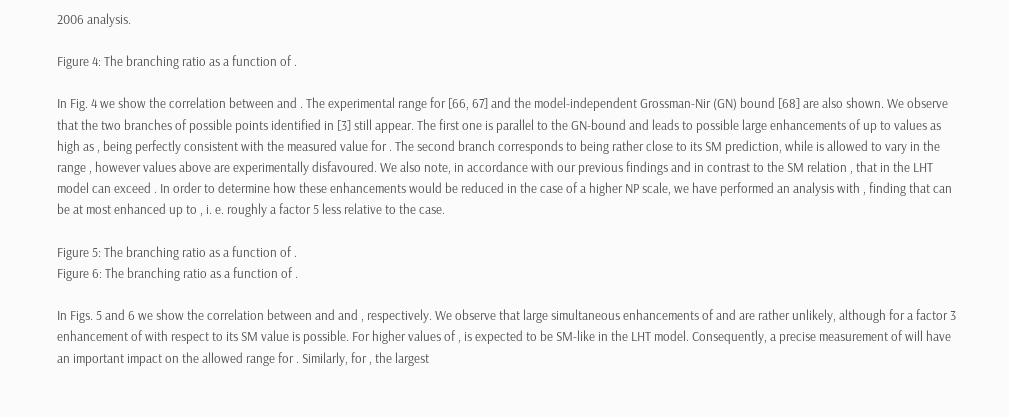2006 analysis.

Figure 4: The branching ratio as a function of .

In Fig. 4 we show the correlation between and . The experimental range for [66, 67] and the model-independent Grossman-Nir (GN) bound [68] are also shown. We observe that the two branches of possible points identified in [3] still appear. The first one is parallel to the GN-bound and leads to possible large enhancements of up to values as high as , being perfectly consistent with the measured value for . The second branch corresponds to being rather close to its SM prediction, while is allowed to vary in the range , however values above are experimentally disfavoured. We also note, in accordance with our previous findings and in contrast to the SM relation , that in the LHT model can exceed . In order to determine how these enhancements would be reduced in the case of a higher NP scale, we have performed an analysis with , finding that can be at most enhanced up to , i. e. roughly a factor 5 less relative to the case.

Figure 5: The branching ratio as a function of .
Figure 6: The branching ratio as a function of .

In Figs. 5 and 6 we show the correlation between and and , respectively. We observe that large simultaneous enhancements of and are rather unlikely, although for a factor 3 enhancement of with respect to its SM value is possible. For higher values of , is expected to be SM-like in the LHT model. Consequently, a precise measurement of will have an important impact on the allowed range for . Similarly, for , the largest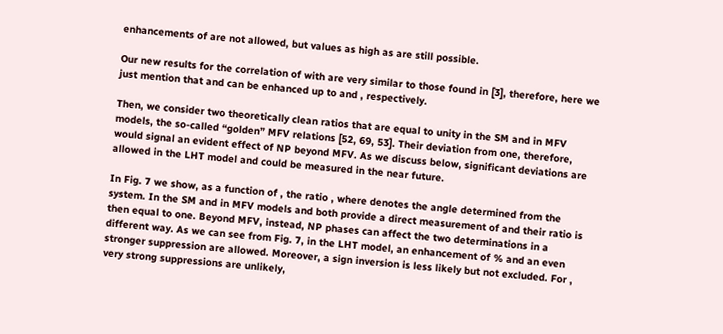enhancements of are not allowed, but values as high as are still possible.

Our new results for the correlation of with are very similar to those found in [3], therefore, here we just mention that and can be enhanced up to and , respectively.

Then, we consider two theoretically clean ratios that are equal to unity in the SM and in MFV models, the so-called “golden” MFV relations [52, 69, 53]. Their deviation from one, therefore, would signal an evident effect of NP beyond MFV. As we discuss below, significant deviations are allowed in the LHT model and could be measured in the near future.

In Fig. 7 we show, as a function of , the ratio , where denotes the angle determined from the system. In the SM and in MFV models and both provide a direct measurement of and their ratio is then equal to one. Beyond MFV, instead, NP phases can affect the two determinations in a different way. As we can see from Fig. 7, in the LHT model, an enhancement of % and an even stronger suppression are allowed. Moreover, a sign inversion is less likely but not excluded. For , very strong suppressions are unlikely,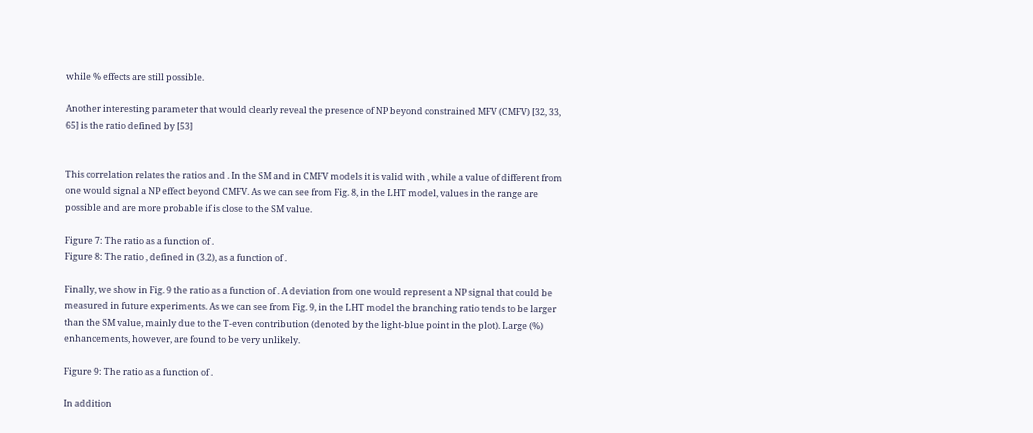while % effects are still possible.

Another interesting parameter that would clearly reveal the presence of NP beyond constrained MFV (CMFV) [32, 33, 65] is the ratio defined by [53]


This correlation relates the ratios and . In the SM and in CMFV models it is valid with , while a value of different from one would signal a NP effect beyond CMFV. As we can see from Fig. 8, in the LHT model, values in the range are possible and are more probable if is close to the SM value.

Figure 7: The ratio as a function of .
Figure 8: The ratio , defined in (3.2), as a function of .

Finally, we show in Fig. 9 the ratio as a function of . A deviation from one would represent a NP signal that could be measured in future experiments. As we can see from Fig. 9, in the LHT model the branching ratio tends to be larger than the SM value, mainly due to the T-even contribution (denoted by the light-blue point in the plot). Large (%) enhancements, however, are found to be very unlikely.

Figure 9: The ratio as a function of .

In addition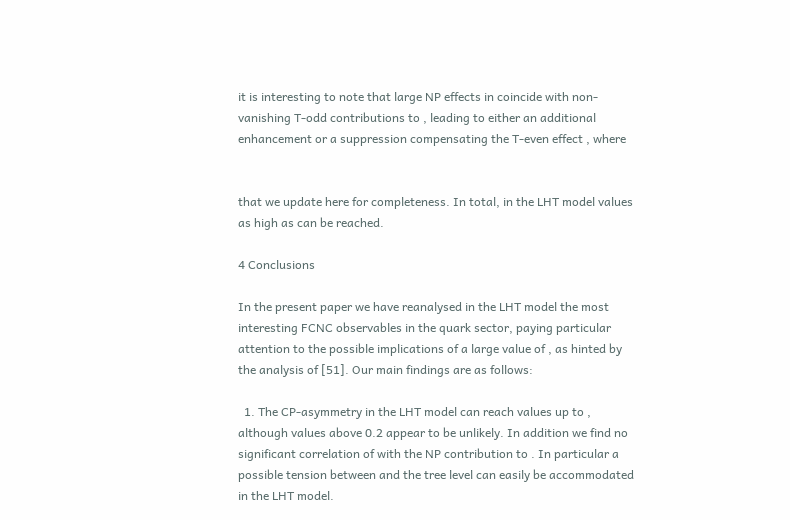it is interesting to note that large NP effects in coincide with non-vanishing T-odd contributions to , leading to either an additional enhancement or a suppression compensating the T-even effect , where


that we update here for completeness. In total, in the LHT model values as high as can be reached.

4 Conclusions

In the present paper we have reanalysed in the LHT model the most interesting FCNC observables in the quark sector, paying particular attention to the possible implications of a large value of , as hinted by the analysis of [51]. Our main findings are as follows:

  1. The CP-asymmetry in the LHT model can reach values up to , although values above 0.2 appear to be unlikely. In addition we find no significant correlation of with the NP contribution to . In particular a possible tension between and the tree level can easily be accommodated in the LHT model.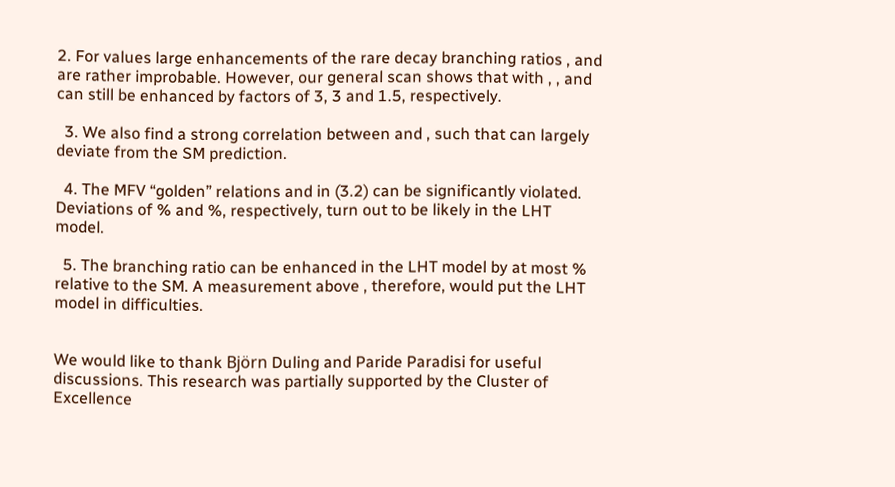2. For values large enhancements of the rare decay branching ratios , and are rather improbable. However, our general scan shows that with , , and can still be enhanced by factors of 3, 3 and 1.5, respectively.

  3. We also find a strong correlation between and , such that can largely deviate from the SM prediction.

  4. The MFV “golden” relations and in (3.2) can be significantly violated. Deviations of % and %, respectively, turn out to be likely in the LHT model.

  5. The branching ratio can be enhanced in the LHT model by at most % relative to the SM. A measurement above , therefore, would put the LHT model in difficulties.


We would like to thank Björn Duling and Paride Paradisi for useful discussions. This research was partially supported by the Cluster of Excellence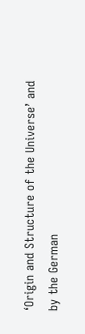‘Origin and Structure of the Universe’ and by the German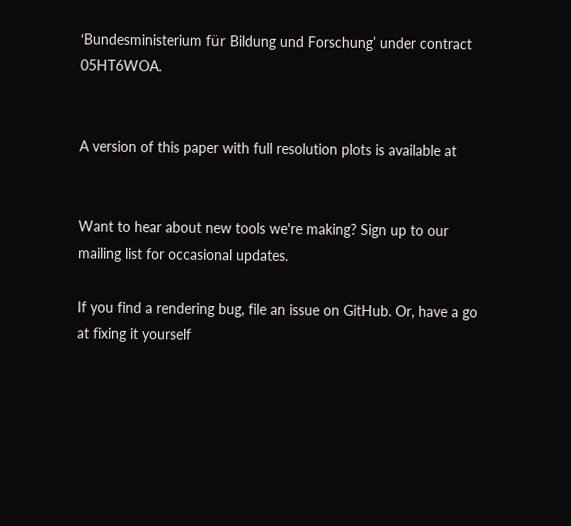‘Bundesministerium für Bildung und Forschung’ under contract 05HT6WOA.


A version of this paper with full resolution plots is available at


Want to hear about new tools we're making? Sign up to our mailing list for occasional updates.

If you find a rendering bug, file an issue on GitHub. Or, have a go at fixing it yourself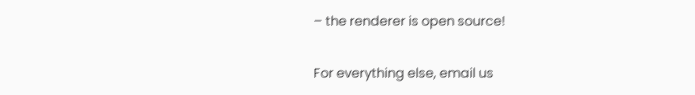– the renderer is open source!

For everything else, email us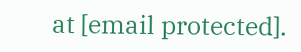at [email protected].